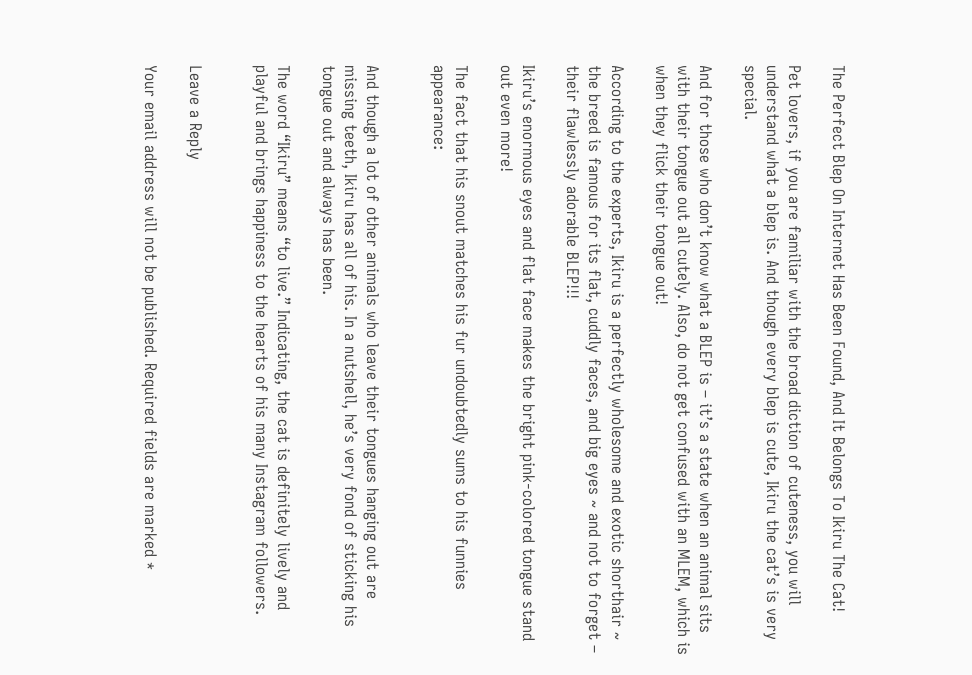The Perfect Blep On Internet Has Been Found, And It Belongs To Ikiru The Cat!

Pet lovers, if you are familiar with the broad diction of cuteness, you will understand what a blep is. And though every blep is cute, Ikiru the cat’s is very special.

And for those who don’t know what a BLEP is – it’s a state when an animal sits with their tongue out all cutely. Also, do not get confused with an MLEM, which is when they flick their tongue out!

According to the experts, Ikiru is a perfectly wholesome and exotic shorthair ~ the breed is famous for its flat, cuddly faces, and big eyes ~ and not to forget – their flawlessly adorable BLEP!!!

Ikiru’s enormous eyes and flat face makes the bright pink-colored tongue stand out even more!

The fact that his snout matches his fur undoubtedly sums to his funnies appearance:


And though a lot of other animals who leave their tongues hanging out are missing teeth, Ikiru has all of his. In a nutshell, he’s very fond of sticking his tongue out and always has been.

The word “Ikiru” means “to live.” Indicating, the cat is definitely lively and playful and brings happiness to the hearts of his many Instagram followers.


Leave a Reply

Your email address will not be published. Required fields are marked *